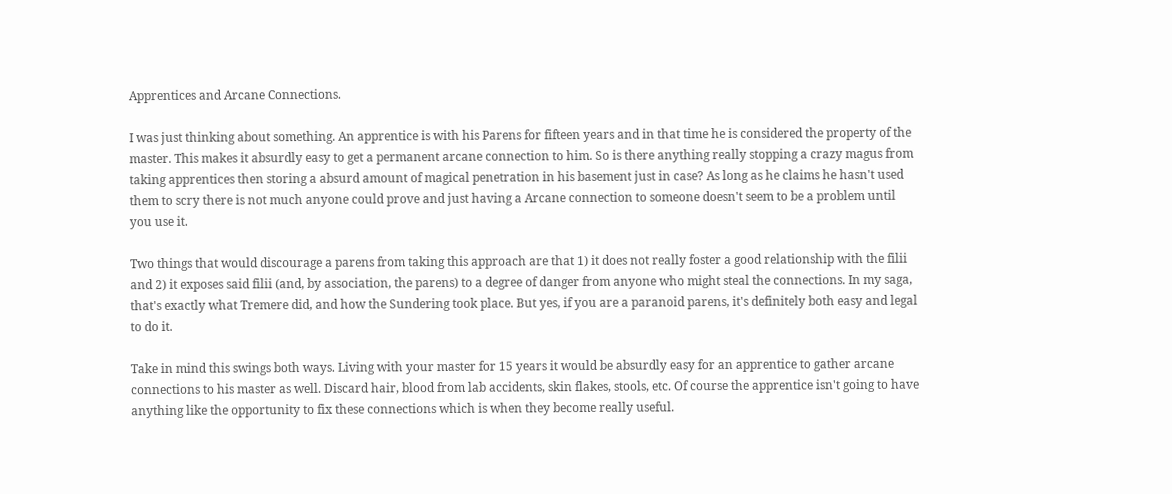Apprentices and Arcane Connections.

I was just thinking about something. An apprentice is with his Parens for fifteen years and in that time he is considered the property of the master. This makes it absurdly easy to get a permanent arcane connection to him. So is there anything really stopping a crazy magus from taking apprentices then storing a absurd amount of magical penetration in his basement just in case? As long as he claims he hasn't used them to scry there is not much anyone could prove and just having a Arcane connection to someone doesn't seem to be a problem until you use it.

Two things that would discourage a parens from taking this approach are that 1) it does not really foster a good relationship with the filii and 2) it exposes said filii (and, by association, the parens) to a degree of danger from anyone who might steal the connections. In my saga, that's exactly what Tremere did, and how the Sundering took place. But yes, if you are a paranoid parens, it's definitely both easy and legal to do it.

Take in mind this swings both ways. Living with your master for 15 years it would be absurdly easy for an apprentice to gather arcane connections to his master as well. Discard hair, blood from lab accidents, skin flakes, stools, etc. Of course the apprentice isn't going to have anything like the opportunity to fix these connections which is when they become really useful.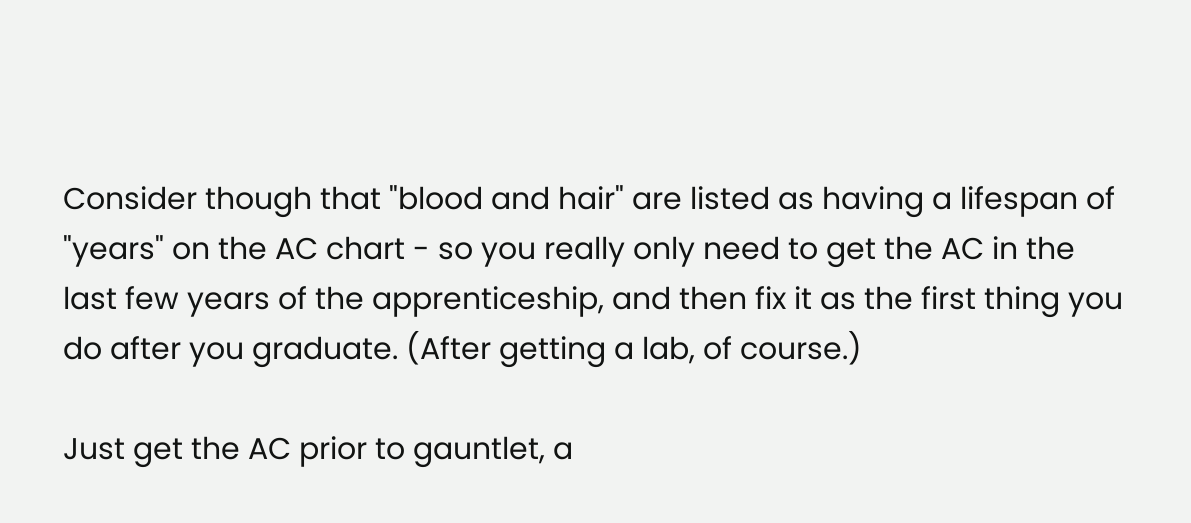Consider though that "blood and hair" are listed as having a lifespan of "years" on the AC chart - so you really only need to get the AC in the last few years of the apprenticeship, and then fix it as the first thing you do after you graduate. (After getting a lab, of course.)

Just get the AC prior to gauntlet, a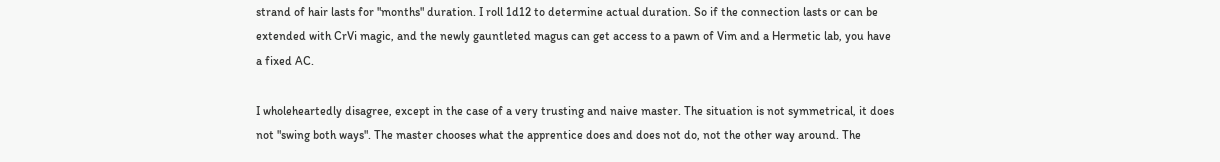strand of hair lasts for "months" duration. I roll 1d12 to determine actual duration. So if the connection lasts or can be extended with CrVi magic, and the newly gauntleted magus can get access to a pawn of Vim and a Hermetic lab, you have a fixed AC.

I wholeheartedly disagree, except in the case of a very trusting and naive master. The situation is not symmetrical, it does not "swing both ways". The master chooses what the apprentice does and does not do, not the other way around. The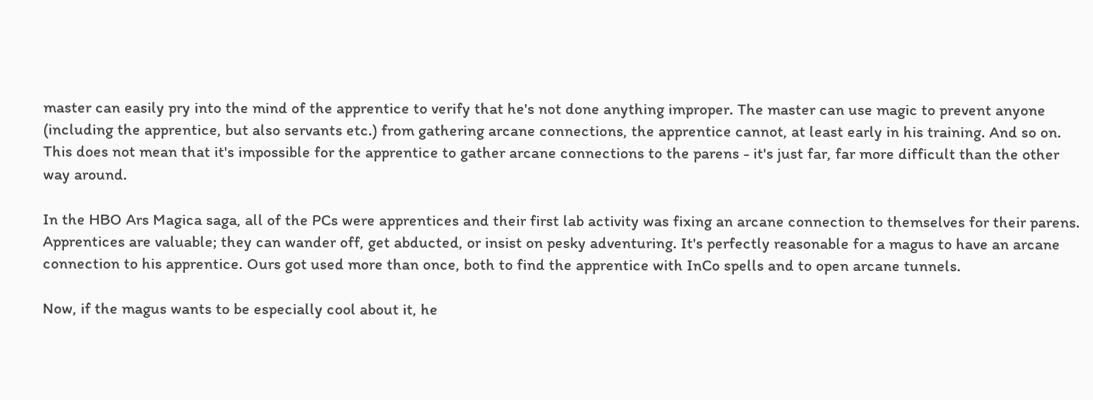master can easily pry into the mind of the apprentice to verify that he's not done anything improper. The master can use magic to prevent anyone (including the apprentice, but also servants etc.) from gathering arcane connections, the apprentice cannot, at least early in his training. And so on. This does not mean that it's impossible for the apprentice to gather arcane connections to the parens - it's just far, far more difficult than the other way around.

In the HBO Ars Magica saga, all of the PCs were apprentices and their first lab activity was fixing an arcane connection to themselves for their parens. Apprentices are valuable; they can wander off, get abducted, or insist on pesky adventuring. It's perfectly reasonable for a magus to have an arcane connection to his apprentice. Ours got used more than once, both to find the apprentice with InCo spells and to open arcane tunnels.

Now, if the magus wants to be especially cool about it, he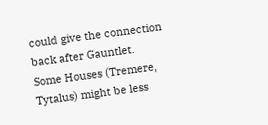could give the connection back after Gauntlet. Some Houses (Tremere, Tytalus) might be less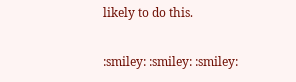likely to do this.

:smiley: :smiley: :smiley: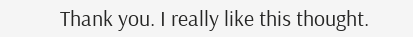Thank you. I really like this thought.